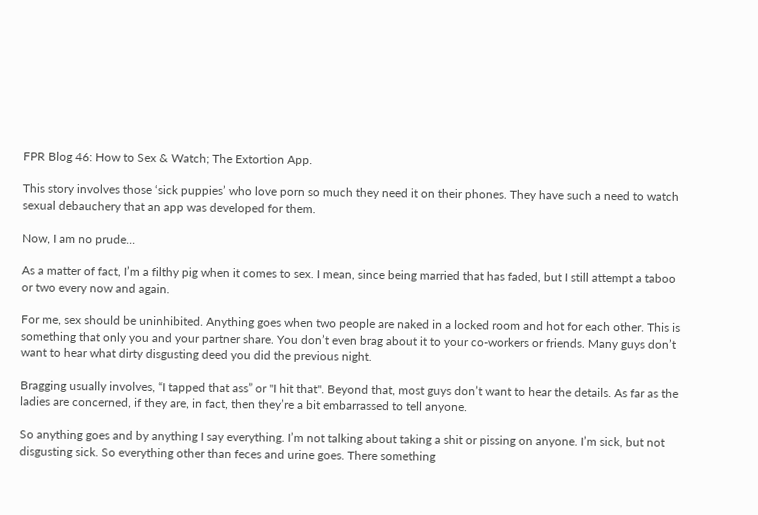FPR Blog 46: How to Sex & Watch; The Extortion App.

This story involves those ‘sick puppies’ who love porn so much they need it on their phones. They have such a need to watch sexual debauchery that an app was developed for them.

Now, I am no prude...

As a matter of fact, I’m a filthy pig when it comes to sex. I mean, since being married that has faded, but I still attempt a taboo or two every now and again.

For me, sex should be uninhibited. Anything goes when two people are naked in a locked room and hot for each other. This is something that only you and your partner share. You don’t even brag about it to your co-workers or friends. Many guys don’t want to hear what dirty disgusting deed you did the previous night.

Bragging usually involves, “I tapped that ass” or "I hit that". Beyond that, most guys don’t want to hear the details. As far as the ladies are concerned, if they are, in fact, then they’re a bit embarrassed to tell anyone.

So anything goes and by anything I say everything. I’m not talking about taking a shit or pissing on anyone. I’m sick, but not disgusting sick. So everything other than feces and urine goes. There something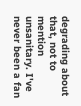degrading about that, not to mention unsanitary. I've never been a fan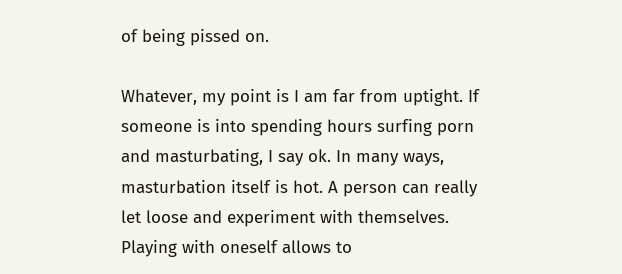of being pissed on.

Whatever, my point is I am far from uptight. If someone is into spending hours surfing porn and masturbating, I say ok. In many ways, masturbation itself is hot. A person can really let loose and experiment with themselves. Playing with oneself allows to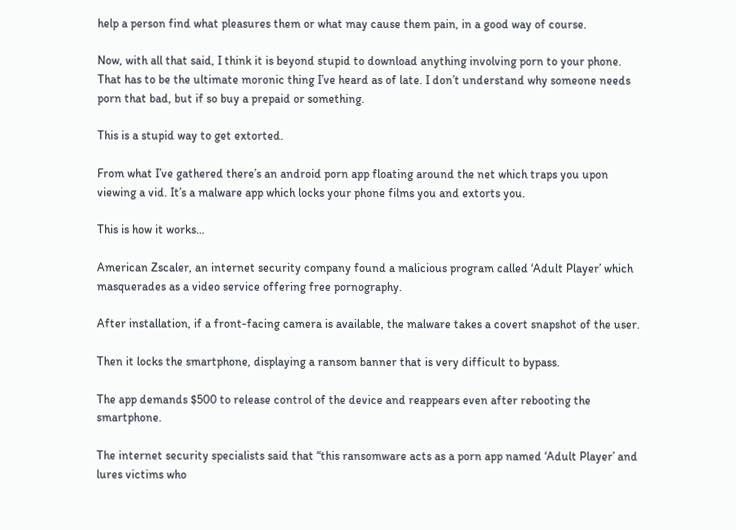help a person find what pleasures them or what may cause them pain, in a good way of course.

Now, with all that said, I think it is beyond stupid to download anything involving porn to your phone. That has to be the ultimate moronic thing I’ve heard as of late. I don’t understand why someone needs porn that bad, but if so buy a prepaid or something.

This is a stupid way to get extorted.

From what I’ve gathered there’s an android porn app floating around the net which traps you upon viewing a vid. It’s a malware app which locks your phone films you and extorts you.

This is how it works…

American Zscaler, an internet security company found a malicious program called ‘Adult Player’ which masquerades as a video service offering free pornography.

After installation, if a front-facing camera is available, the malware takes a covert snapshot of the user.

Then it locks the smartphone, displaying a ransom banner that is very difficult to bypass.

The app demands $500 to release control of the device and reappears even after rebooting the smartphone.

The internet security specialists said that “this ransomware acts as a porn app named ‘Adult Player’ and lures victims who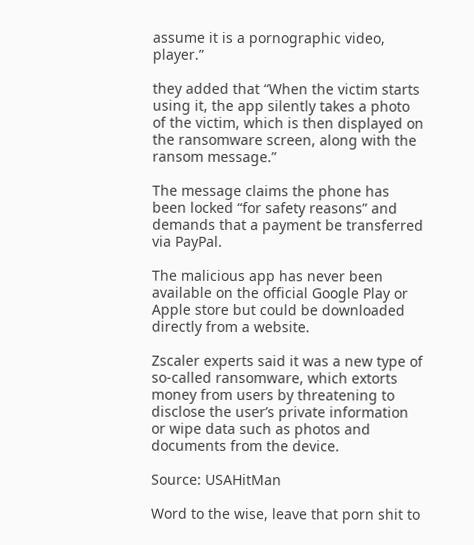assume it is a pornographic video, player.”

they added that “When the victim starts using it, the app silently takes a photo of the victim, which is then displayed on the ransomware screen, along with the ransom message.”

The message claims the phone has been locked “for safety reasons” and demands that a payment be transferred via PayPal.

The malicious app has never been available on the official Google Play or Apple store but could be downloaded directly from a website.

Zscaler experts said it was a new type of so-called ransomware, which extorts money from users by threatening to disclose the user’s private information or wipe data such as photos and documents from the device.

Source: USAHitMan

Word to the wise, leave that porn shit to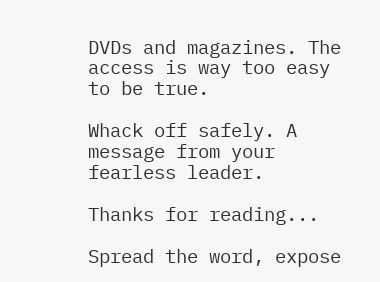DVDs and magazines. The access is way too easy to be true.

Whack off safely. A message from your fearless leader.

Thanks for reading...

Spread the word, expose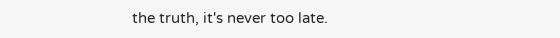the truth, it's never too late.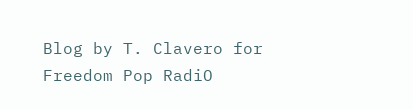Blog by T. Clavero for Freedom Pop RadiO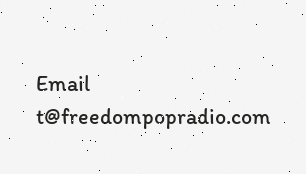Email t@freedompopradio.com